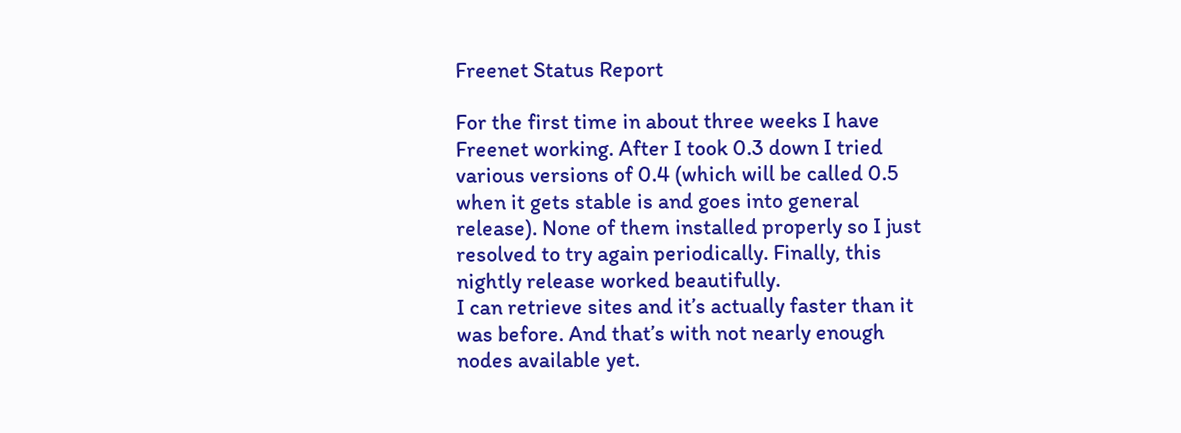Freenet Status Report

For the first time in about three weeks I have Freenet working. After I took 0.3 down I tried various versions of 0.4 (which will be called 0.5 when it gets stable is and goes into general release). None of them installed properly so I just resolved to try again periodically. Finally, this nightly release worked beautifully.
I can retrieve sites and it’s actually faster than it was before. And that’s with not nearly enough nodes available yet.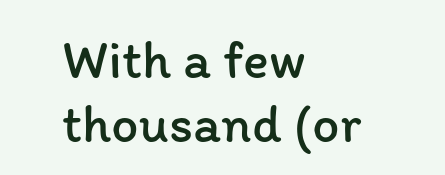With a few thousand (or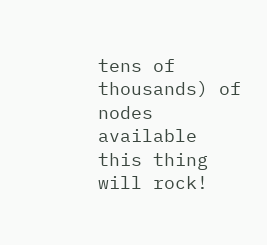tens of thousands) of nodes available this thing will rock!